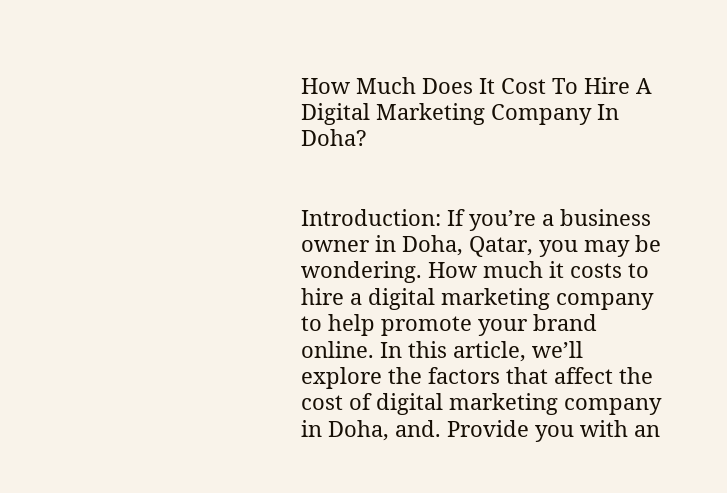How Much Does It Cost To Hire A Digital Marketing Company In Doha?


Introduction: If you’re a business owner in Doha, Qatar, you may be wondering. How much it costs to hire a digital marketing company to help promote your brand online. In this article, we’ll explore the factors that affect the cost of digital marketing company in Doha, and. Provide you with an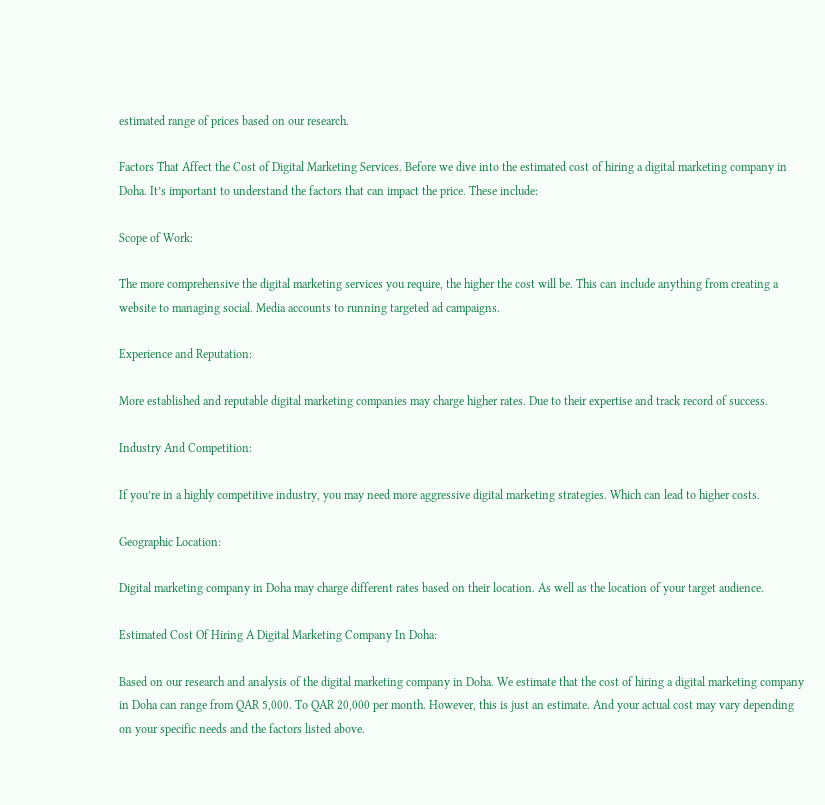estimated range of prices based on our research.

Factors That Affect the Cost of Digital Marketing Services. Before we dive into the estimated cost of hiring a digital marketing company in Doha. It’s important to understand the factors that can impact the price. These include:

Scope of Work:

The more comprehensive the digital marketing services you require, the higher the cost will be. This can include anything from creating a website to managing social. Media accounts to running targeted ad campaigns.

Experience and Reputation:

More established and reputable digital marketing companies may charge higher rates. Due to their expertise and track record of success.

Industry And Competition:

If you’re in a highly competitive industry, you may need more aggressive digital marketing strategies. Which can lead to higher costs.

Geographic Location:

Digital marketing company in Doha may charge different rates based on their location. As well as the location of your target audience.

Estimated Cost Of Hiring A Digital Marketing Company In Doha:

Based on our research and analysis of the digital marketing company in Doha. We estimate that the cost of hiring a digital marketing company in Doha can range from QAR 5,000. To QAR 20,000 per month. However, this is just an estimate. And your actual cost may vary depending on your specific needs and the factors listed above.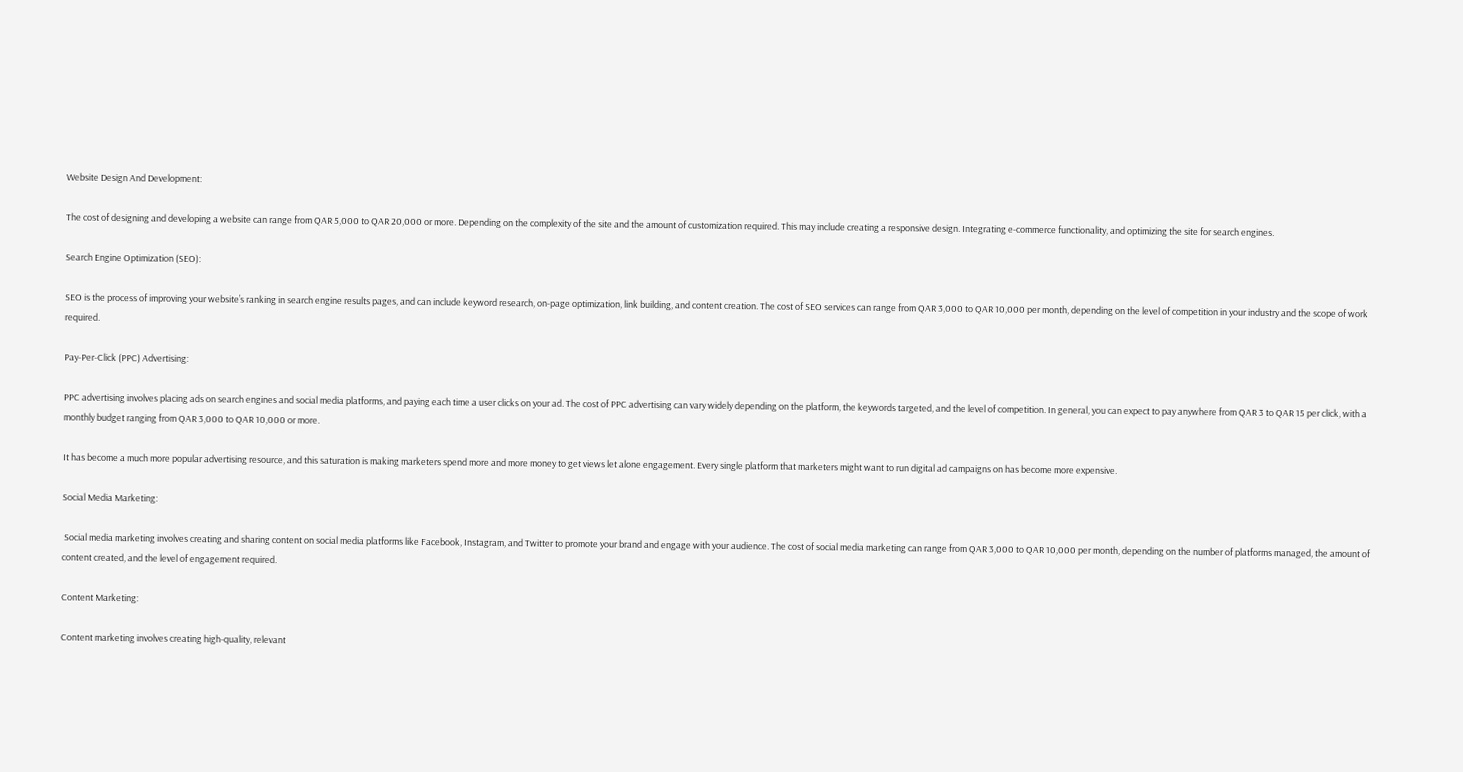Website Design And Development:

The cost of designing and developing a website can range from QAR 5,000 to QAR 20,000 or more. Depending on the complexity of the site and the amount of customization required. This may include creating a responsive design. Integrating e-commerce functionality, and optimizing the site for search engines.

Search Engine Optimization (SEO):

SEO is the process of improving your website’s ranking in search engine results pages, and can include keyword research, on-page optimization, link building, and content creation. The cost of SEO services can range from QAR 3,000 to QAR 10,000 per month, depending on the level of competition in your industry and the scope of work required.

Pay-Per-Click (PPC) Advertising:

PPC advertising involves placing ads on search engines and social media platforms, and paying each time a user clicks on your ad. The cost of PPC advertising can vary widely depending on the platform, the keywords targeted, and the level of competition. In general, you can expect to pay anywhere from QAR 3 to QAR 15 per click, with a monthly budget ranging from QAR 3,000 to QAR 10,000 or more.

It has become a much more popular advertising resource, and this saturation is making marketers spend more and more money to get views let alone engagement. Every single platform that marketers might want to run digital ad campaigns on has become more expensive.

Social Media Marketing:

 Social media marketing involves creating and sharing content on social media platforms like Facebook, Instagram, and Twitter to promote your brand and engage with your audience. The cost of social media marketing can range from QAR 3,000 to QAR 10,000 per month, depending on the number of platforms managed, the amount of content created, and the level of engagement required.

Content Marketing:

Content marketing involves creating high-quality, relevant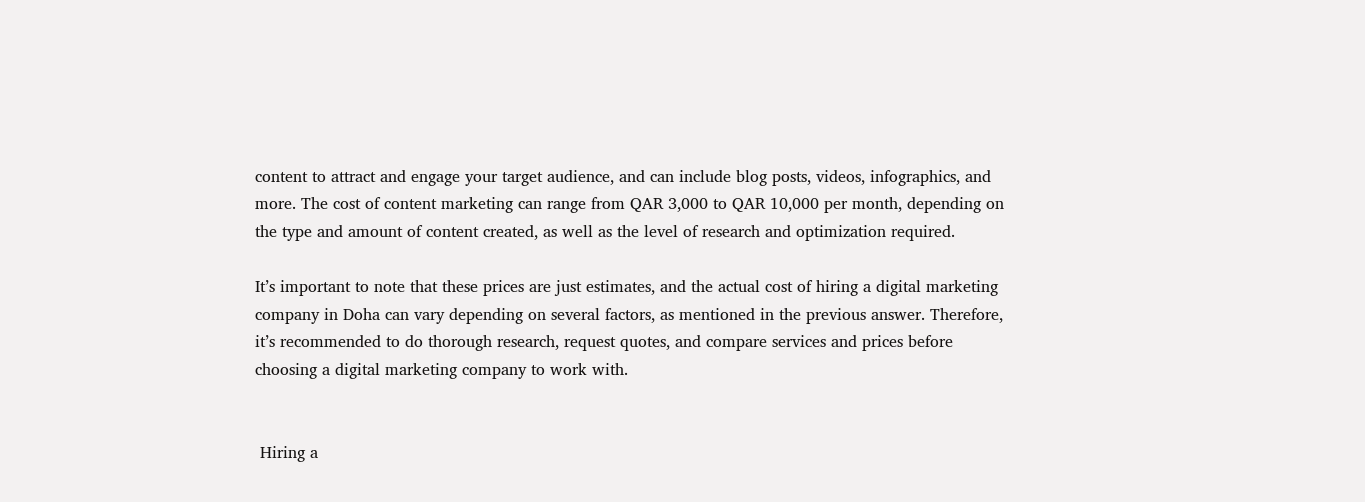content to attract and engage your target audience, and can include blog posts, videos, infographics, and more. The cost of content marketing can range from QAR 3,000 to QAR 10,000 per month, depending on the type and amount of content created, as well as the level of research and optimization required.

It’s important to note that these prices are just estimates, and the actual cost of hiring a digital marketing company in Doha can vary depending on several factors, as mentioned in the previous answer. Therefore, it’s recommended to do thorough research, request quotes, and compare services and prices before choosing a digital marketing company to work with.


 Hiring a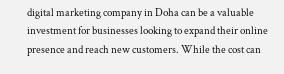digital marketing company in Doha can be a valuable investment for businesses looking to expand their online presence and reach new customers. While the cost can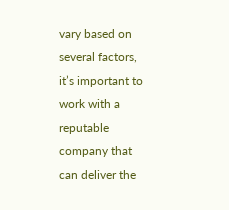vary based on several factors, it’s important to work with a reputable company that can deliver the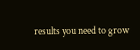results you need to grow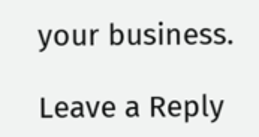your business.

Leave a Reply